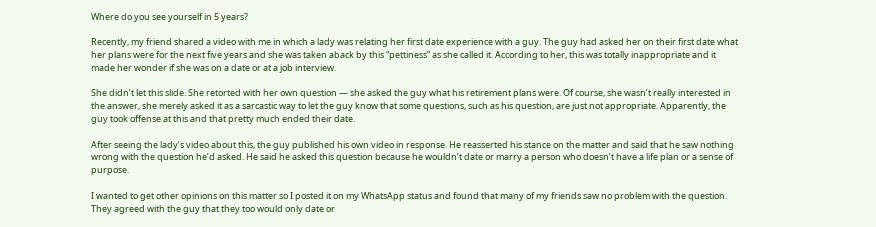Where do you see yourself in 5 years?

Recently, my friend shared a video with me in which a lady was relating her first date experience with a guy. The guy had asked her on their first date what her plans were for the next five years and she was taken aback by this “pettiness” as she called it. According to her, this was totally inappropriate and it made her wonder if she was on a date or at a job interview.

She didn’t let this slide. She retorted with her own question — she asked the guy what his retirement plans were. Of course, she wasn’t really interested in the answer, she merely asked it as a sarcastic way to let the guy know that some questions, such as his question, are just not appropriate. Apparently, the guy took offense at this and that pretty much ended their date.

After seeing the lady’s video about this, the guy published his own video in response. He reasserted his stance on the matter and said that he saw nothing wrong with the question he’d asked. He said he asked this question because he wouldn’t date or marry a person who doesn’t have a life plan or a sense of purpose.

I wanted to get other opinions on this matter so I posted it on my WhatsApp status and found that many of my friends saw no problem with the question. They agreed with the guy that they too would only date or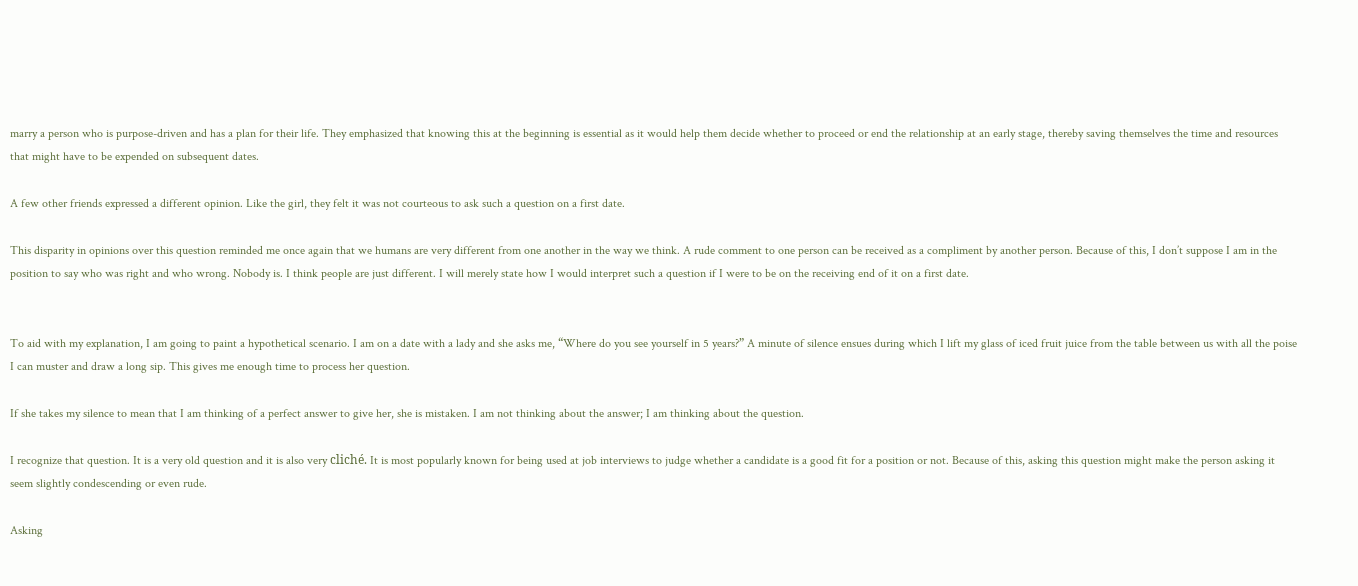marry a person who is purpose-driven and has a plan for their life. They emphasized that knowing this at the beginning is essential as it would help them decide whether to proceed or end the relationship at an early stage, thereby saving themselves the time and resources that might have to be expended on subsequent dates.

A few other friends expressed a different opinion. Like the girl, they felt it was not courteous to ask such a question on a first date.

This disparity in opinions over this question reminded me once again that we humans are very different from one another in the way we think. A rude comment to one person can be received as a compliment by another person. Because of this, I don’t suppose I am in the position to say who was right and who wrong. Nobody is. I think people are just different. I will merely state how I would interpret such a question if I were to be on the receiving end of it on a first date.


To aid with my explanation, I am going to paint a hypothetical scenario. I am on a date with a lady and she asks me, “Where do you see yourself in 5 years?” A minute of silence ensues during which I lift my glass of iced fruit juice from the table between us with all the poise I can muster and draw a long sip. This gives me enough time to process her question.

If she takes my silence to mean that I am thinking of a perfect answer to give her, she is mistaken. I am not thinking about the answer; I am thinking about the question.

I recognize that question. It is a very old question and it is also very cliché. It is most popularly known for being used at job interviews to judge whether a candidate is a good fit for a position or not. Because of this, asking this question might make the person asking it seem slightly condescending or even rude.

Asking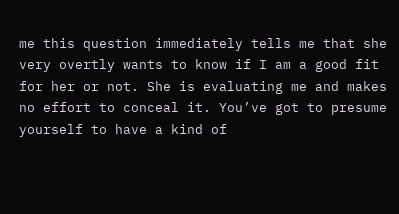me this question immediately tells me that she very overtly wants to know if I am a good fit for her or not. She is evaluating me and makes no effort to conceal it. You’ve got to presume yourself to have a kind of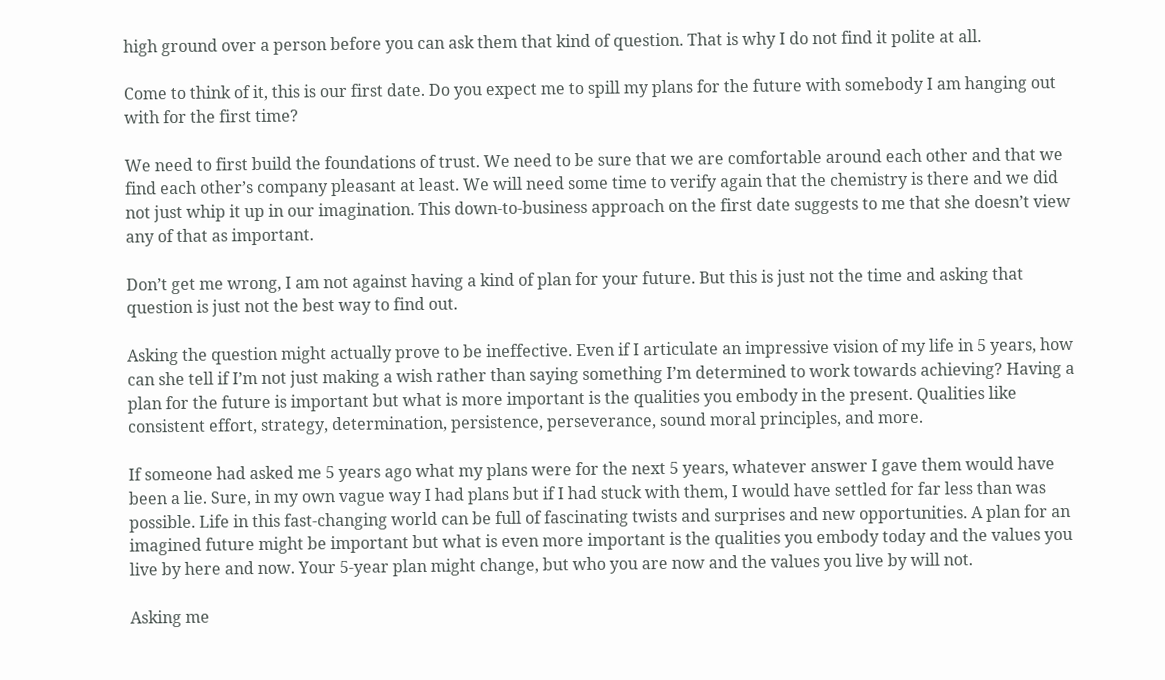high ground over a person before you can ask them that kind of question. That is why I do not find it polite at all.

Come to think of it, this is our first date. Do you expect me to spill my plans for the future with somebody I am hanging out with for the first time?

We need to first build the foundations of trust. We need to be sure that we are comfortable around each other and that we find each other’s company pleasant at least. We will need some time to verify again that the chemistry is there and we did not just whip it up in our imagination. This down-to-business approach on the first date suggests to me that she doesn’t view any of that as important.

Don’t get me wrong, I am not against having a kind of plan for your future. But this is just not the time and asking that question is just not the best way to find out.

Asking the question might actually prove to be ineffective. Even if I articulate an impressive vision of my life in 5 years, how can she tell if I’m not just making a wish rather than saying something I’m determined to work towards achieving? Having a plan for the future is important but what is more important is the qualities you embody in the present. Qualities like consistent effort, strategy, determination, persistence, perseverance, sound moral principles, and more.

If someone had asked me 5 years ago what my plans were for the next 5 years, whatever answer I gave them would have been a lie. Sure, in my own vague way I had plans but if I had stuck with them, I would have settled for far less than was possible. Life in this fast-changing world can be full of fascinating twists and surprises and new opportunities. A plan for an imagined future might be important but what is even more important is the qualities you embody today and the values you live by here and now. Your 5-year plan might change, but who you are now and the values you live by will not.

Asking me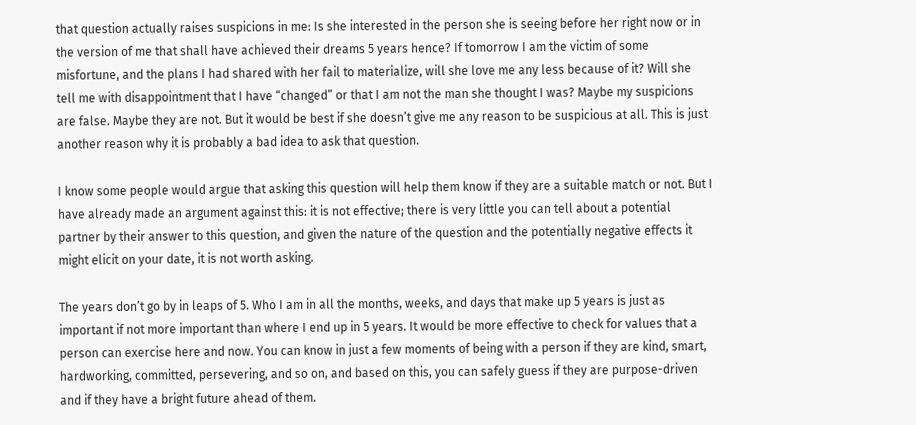that question actually raises suspicions in me: Is she interested in the person she is seeing before her right now or in the version of me that shall have achieved their dreams 5 years hence? If tomorrow I am the victim of some misfortune, and the plans I had shared with her fail to materialize, will she love me any less because of it? Will she tell me with disappointment that I have “changed” or that I am not the man she thought I was? Maybe my suspicions are false. Maybe they are not. But it would be best if she doesn’t give me any reason to be suspicious at all. This is just another reason why it is probably a bad idea to ask that question.

I know some people would argue that asking this question will help them know if they are a suitable match or not. But I have already made an argument against this: it is not effective; there is very little you can tell about a potential partner by their answer to this question, and given the nature of the question and the potentially negative effects it might elicit on your date, it is not worth asking.

The years don’t go by in leaps of 5. Who I am in all the months, weeks, and days that make up 5 years is just as important if not more important than where I end up in 5 years. It would be more effective to check for values that a person can exercise here and now. You can know in just a few moments of being with a person if they are kind, smart, hardworking, committed, persevering, and so on, and based on this, you can safely guess if they are purpose-driven and if they have a bright future ahead of them.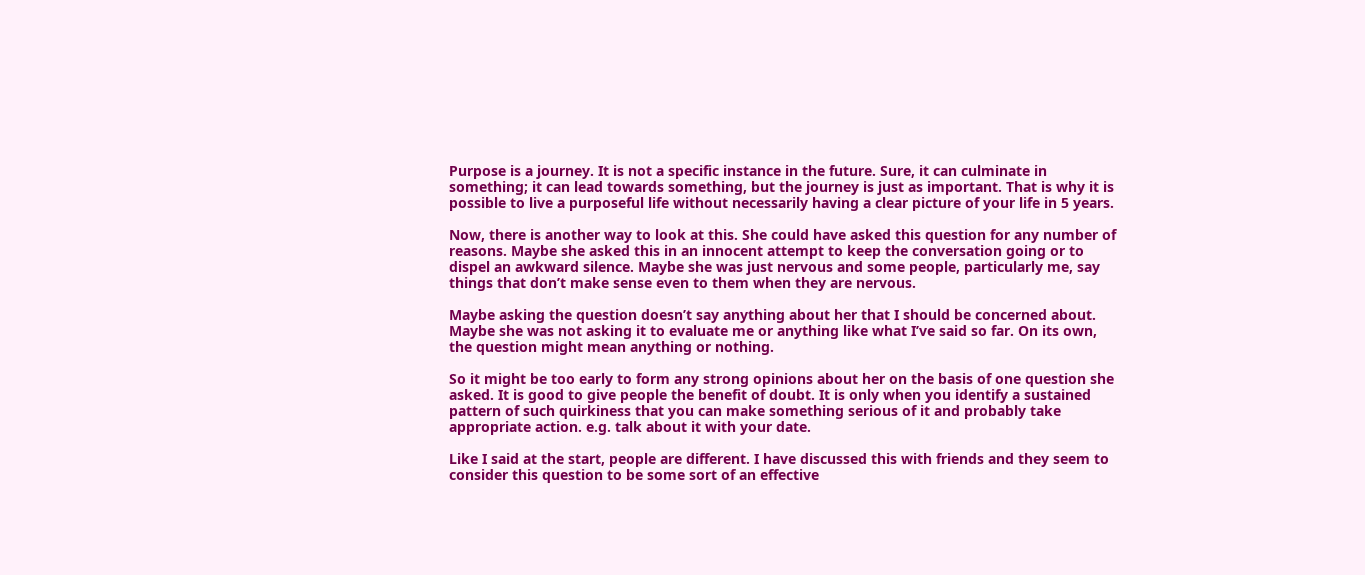Purpose is a journey. It is not a specific instance in the future. Sure, it can culminate in something; it can lead towards something, but the journey is just as important. That is why it is possible to live a purposeful life without necessarily having a clear picture of your life in 5 years.

Now, there is another way to look at this. She could have asked this question for any number of reasons. Maybe she asked this in an innocent attempt to keep the conversation going or to dispel an awkward silence. Maybe she was just nervous and some people, particularly me, say things that don’t make sense even to them when they are nervous.

Maybe asking the question doesn’t say anything about her that I should be concerned about. Maybe she was not asking it to evaluate me or anything like what I’ve said so far. On its own, the question might mean anything or nothing.

So it might be too early to form any strong opinions about her on the basis of one question she asked. It is good to give people the benefit of doubt. It is only when you identify a sustained pattern of such quirkiness that you can make something serious of it and probably take appropriate action. e.g. talk about it with your date.

Like I said at the start, people are different. I have discussed this with friends and they seem to consider this question to be some sort of an effective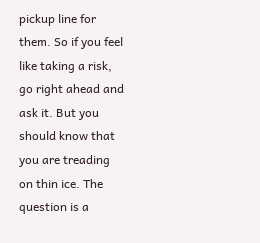pickup line for them. So if you feel like taking a risk, go right ahead and ask it. But you should know that you are treading on thin ice. The question is a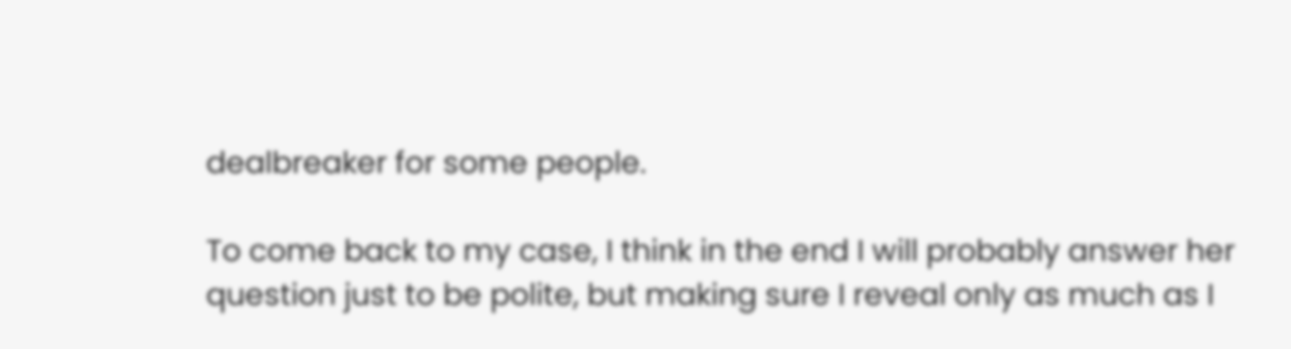dealbreaker for some people.

To come back to my case, I think in the end I will probably answer her question just to be polite, but making sure I reveal only as much as I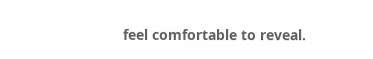feel comfortable to reveal.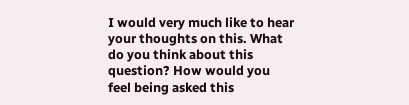I would very much like to hear your thoughts on this. What do you think about this question? How would you feel being asked this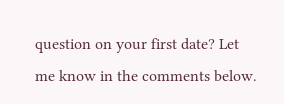question on your first date? Let me know in the comments below.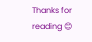Thanks for reading 😊